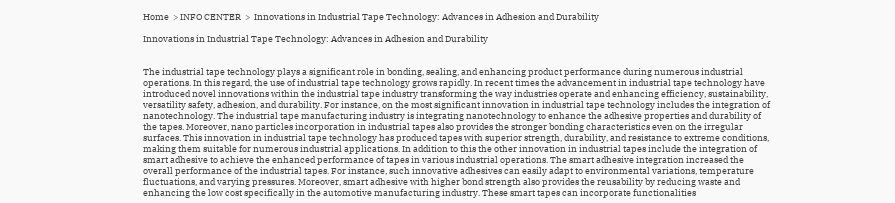Home  > INFO CENTER  >  Innovations in Industrial Tape Technology: Advances in Adhesion and Durability

Innovations in Industrial Tape Technology: Advances in Adhesion and Durability


The industrial tape technology plays a significant role in bonding, sealing, and enhancing product performance during numerous industrial operations. In this regard, the use of industrial tape technology grows rapidly. In recent times the advancement in industrial tape technology have introduced novel innovations within the industrial tape industry transforming the way industries operate and enhancing efficiency, sustainability, versatility safety, adhesion, and durability. For instance, on the most significant innovation in industrial tape technology includes the integration of nanotechnology. The industrial tape manufacturing industry is integrating nanotechnology to enhance the adhesive properties and durability of the tapes. Moreover, nano particles incorporation in industrial tapes also provides the stronger bonding characteristics even on the irregular surfaces. This innovation in industrial tape technology has produced tapes with superior strength, durability, and resistance to extreme conditions, making them suitable for numerous industrial applications. In addition to this the other innovation in industrial tapes include the integration of smart adhesive to achieve the enhanced performance of tapes in various industrial operations. The smart adhesive integration increased the overall performance of the industrial tapes. For instance, such innovative adhesives can easily adapt to environmental variations, temperature fluctuations, and varying pressures. Moreover, smart adhesive with higher bond strength also provides the reusability by reducing waste and enhancing the low cost specifically in the automotive manufacturing industry. These smart tapes can incorporate functionalities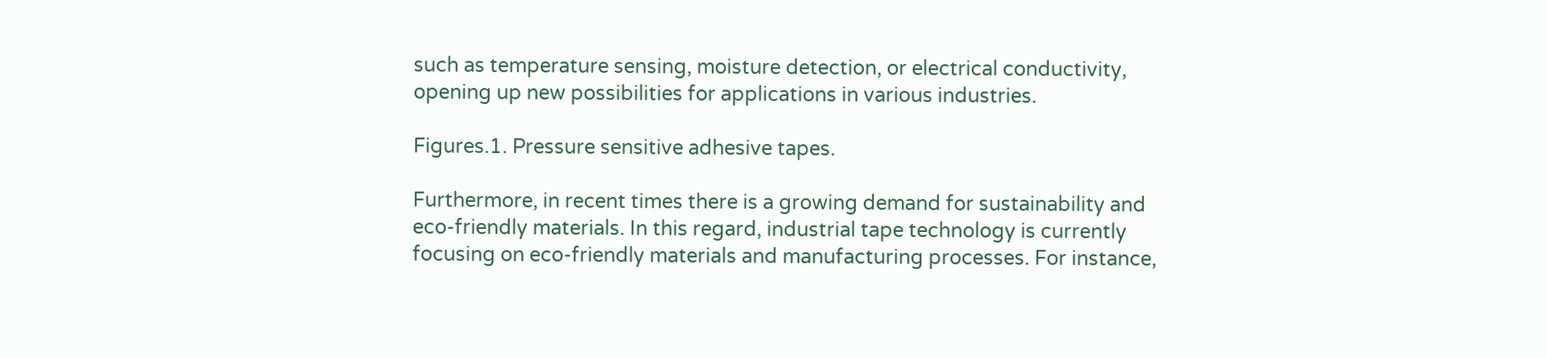such as temperature sensing, moisture detection, or electrical conductivity, opening up new possibilities for applications in various industries.

Figures.1. Pressure sensitive adhesive tapes.

Furthermore, in recent times there is a growing demand for sustainability and eco-friendly materials. In this regard, industrial tape technology is currently focusing on eco-friendly materials and manufacturing processes. For instance,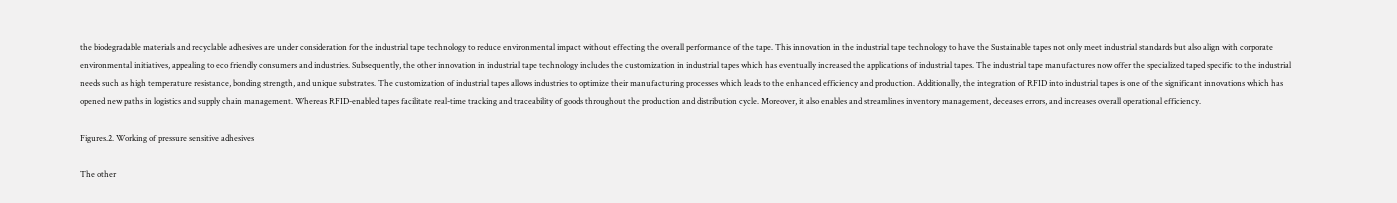the biodegradable materials and recyclable adhesives are under consideration for the industrial tape technology to reduce environmental impact without effecting the overall performance of the tape. This innovation in the industrial tape technology to have the Sustainable tapes not only meet industrial standards but also align with corporate environmental initiatives, appealing to eco friendly consumers and industries. Subsequently, the other innovation in industrial tape technology includes the customization in industrial tapes which has eventually increased the applications of industrial tapes. The industrial tape manufactures now offer the specialized taped specific to the industrial needs such as high temperature resistance, bonding strength, and unique substrates. The customization of industrial tapes allows industries to optimize their manufacturing processes which leads to the enhanced efficiency and production. Additionally, the integration of RFID into industrial tapes is one of the significant innovations which has opened new paths in logistics and supply chain management. Whereas RFID-enabled tapes facilitate real-time tracking and traceability of goods throughout the production and distribution cycle. Moreover, it also enables and streamlines inventory management, deceases errors, and increases overall operational efficiency.

Figures.2. Working of pressure sensitive adhesives

The other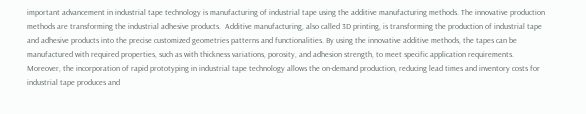important advancement in industrial tape technology is manufacturing of industrial tape using the additive manufacturing methods. The innovative production methods are transforming the industrial adhesive products.  Additive manufacturing, also called 3D printing, is transforming the production of industrial tape and adhesive products into the precise customized geometries patterns and functionalities. By using the innovative additive methods, the tapes can be manufactured with required properties, such as with thickness variations, porosity, and adhesion strength, to meet specific application requirements. Moreover, the incorporation of rapid prototyping in industrial tape technology allows the on-demand production, reducing lead times and inventory costs for industrial tape produces and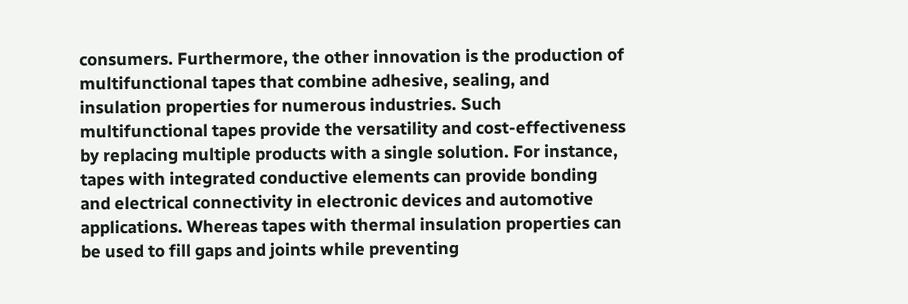consumers. Furthermore, the other innovation is the production of multifunctional tapes that combine adhesive, sealing, and insulation properties for numerous industries. Such multifunctional tapes provide the versatility and cost-effectiveness by replacing multiple products with a single solution. For instance, tapes with integrated conductive elements can provide bonding and electrical connectivity in electronic devices and automotive applications. Whereas tapes with thermal insulation properties can be used to fill gaps and joints while preventing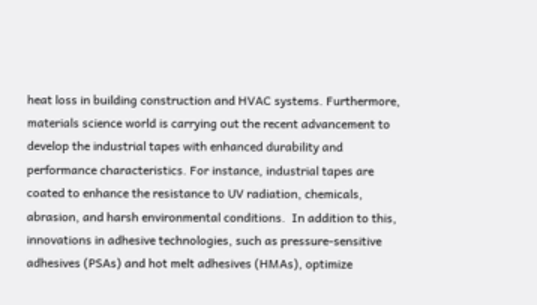heat loss in building construction and HVAC systems. Furthermore, materials science world is carrying out the recent advancement to develop the industrial tapes with enhanced durability and performance characteristics. For instance, industrial tapes are coated to enhance the resistance to UV radiation, chemicals, abrasion, and harsh environmental conditions.  In addition to this, innovations in adhesive technologies, such as pressure-sensitive adhesives (PSAs) and hot melt adhesives (HMAs), optimize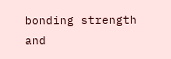bonding strength and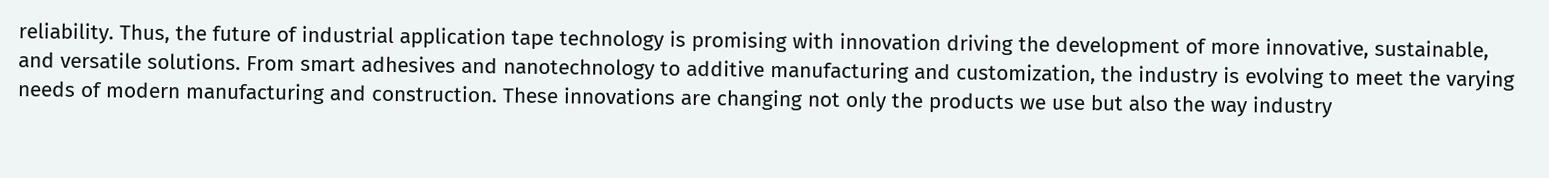reliability. Thus, the future of industrial application tape technology is promising with innovation driving the development of more innovative, sustainable, and versatile solutions. From smart adhesives and nanotechnology to additive manufacturing and customization, the industry is evolving to meet the varying needs of modern manufacturing and construction. These innovations are changing not only the products we use but also the way industry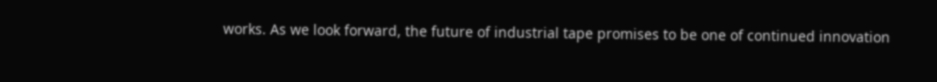works. As we look forward, the future of industrial tape promises to be one of continued innovation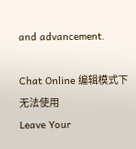and advancement.

Chat Online 编辑模式下无法使用
Leave Your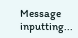Message inputting...